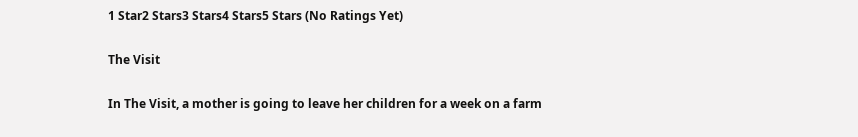1 Star2 Stars3 Stars4 Stars5 Stars (No Ratings Yet)

The Visit

In The Visit, a mother is going to leave her children for a week on a farm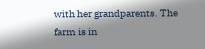with her grandparents. The farm is in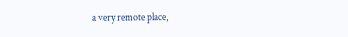a very remote place,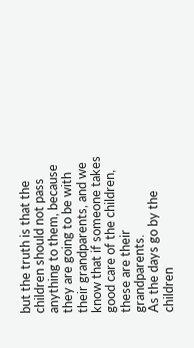but the truth is that the children should not pass anything to them, because they are going to be with their grandparents, and we know that if someone takes good care of the children, these are their grandparents.
As the days go by the children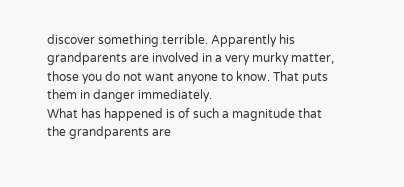discover something terrible. Apparently his grandparents are involved in a very murky matter, those you do not want anyone to know. That puts them in danger immediately.
What has happened is of such a magnitude that the grandparents are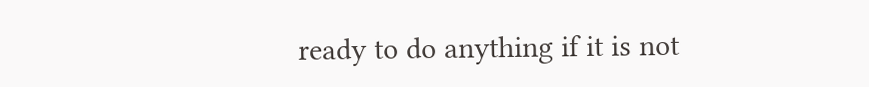ready to do anything if it is not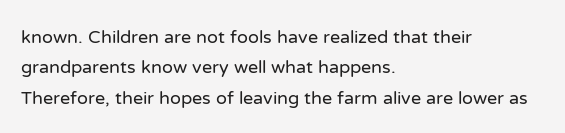known. Children are not fools have realized that their grandparents know very well what happens.
Therefore, their hopes of leaving the farm alive are lower as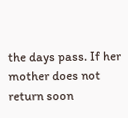the days pass. If her mother does not return soon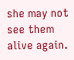she may not see them alive again.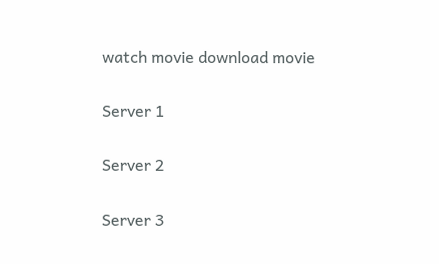watch movie download movie

Server 1

Server 2

Server 3